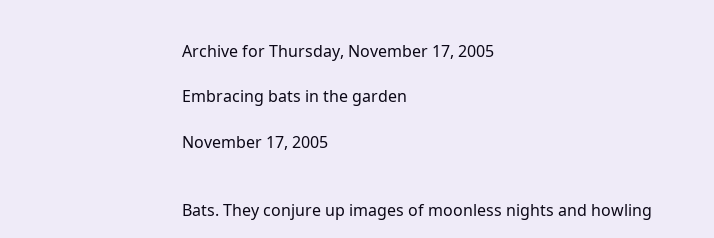Archive for Thursday, November 17, 2005

Embracing bats in the garden

November 17, 2005


Bats. They conjure up images of moonless nights and howling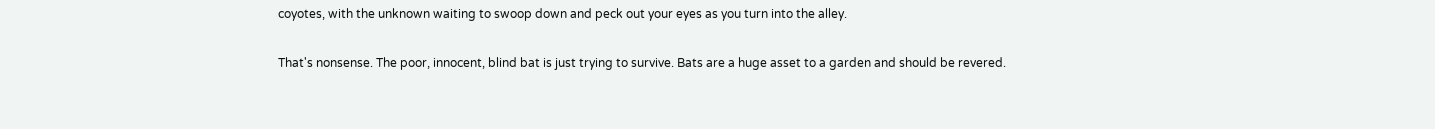coyotes, with the unknown waiting to swoop down and peck out your eyes as you turn into the alley.

That's nonsense. The poor, innocent, blind bat is just trying to survive. Bats are a huge asset to a garden and should be revered.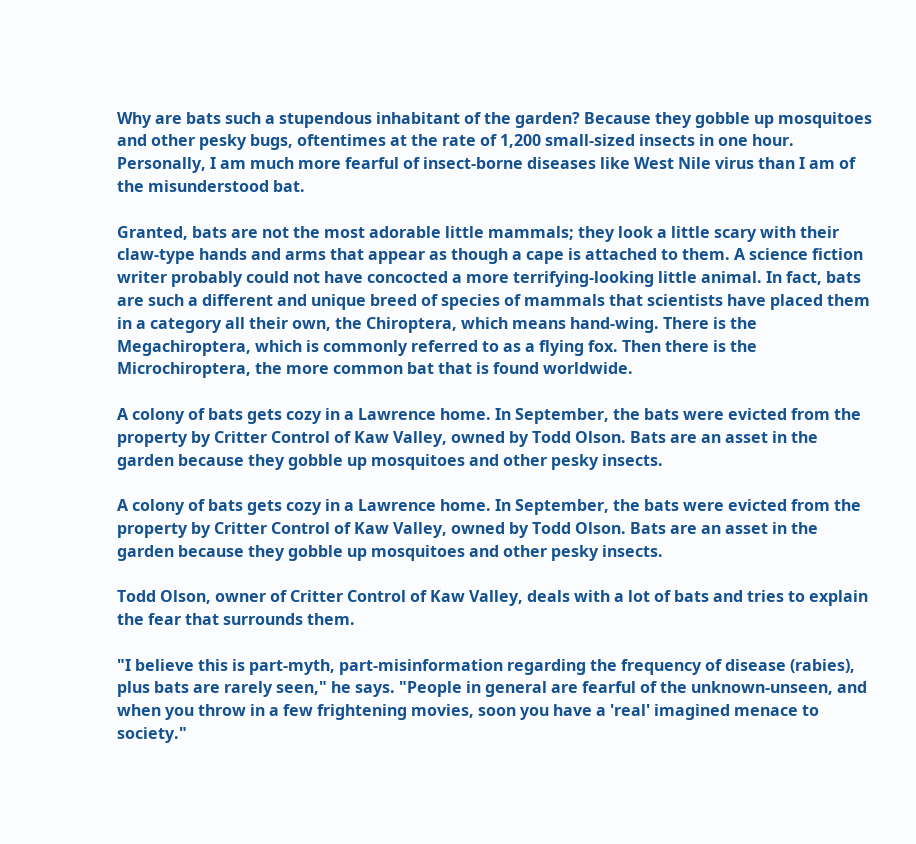Why are bats such a stupendous inhabitant of the garden? Because they gobble up mosquitoes and other pesky bugs, oftentimes at the rate of 1,200 small-sized insects in one hour. Personally, I am much more fearful of insect-borne diseases like West Nile virus than I am of the misunderstood bat.

Granted, bats are not the most adorable little mammals; they look a little scary with their claw-type hands and arms that appear as though a cape is attached to them. A science fiction writer probably could not have concocted a more terrifying-looking little animal. In fact, bats are such a different and unique breed of species of mammals that scientists have placed them in a category all their own, the Chiroptera, which means hand-wing. There is the Megachiroptera, which is commonly referred to as a flying fox. Then there is the Microchiroptera, the more common bat that is found worldwide.

A colony of bats gets cozy in a Lawrence home. In September, the bats were evicted from the property by Critter Control of Kaw Valley, owned by Todd Olson. Bats are an asset in the garden because they gobble up mosquitoes and other pesky insects.

A colony of bats gets cozy in a Lawrence home. In September, the bats were evicted from the property by Critter Control of Kaw Valley, owned by Todd Olson. Bats are an asset in the garden because they gobble up mosquitoes and other pesky insects.

Todd Olson, owner of Critter Control of Kaw Valley, deals with a lot of bats and tries to explain the fear that surrounds them.

"I believe this is part-myth, part-misinformation regarding the frequency of disease (rabies), plus bats are rarely seen," he says. "People in general are fearful of the unknown-unseen, and when you throw in a few frightening movies, soon you have a 'real' imagined menace to society."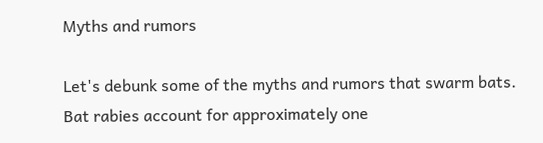Myths and rumors

Let's debunk some of the myths and rumors that swarm bats. Bat rabies account for approximately one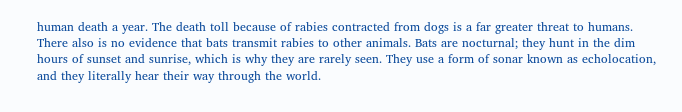human death a year. The death toll because of rabies contracted from dogs is a far greater threat to humans. There also is no evidence that bats transmit rabies to other animals. Bats are nocturnal; they hunt in the dim hours of sunset and sunrise, which is why they are rarely seen. They use a form of sonar known as echolocation, and they literally hear their way through the world.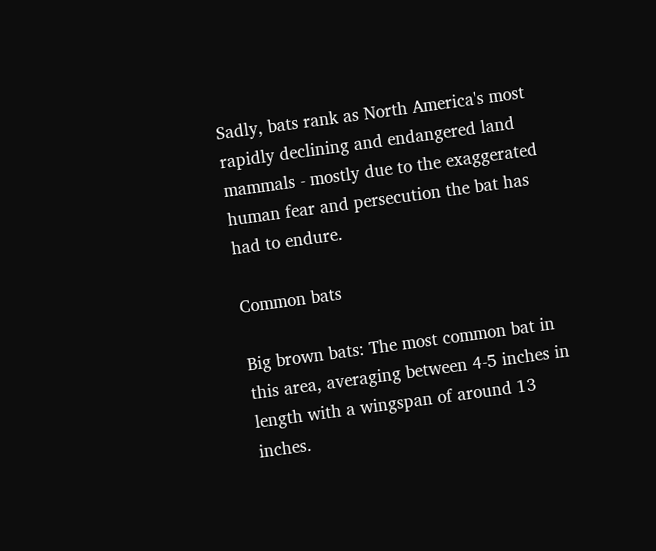Sadly, bats rank as North America's most rapidly declining and endangered land mammals - mostly due to the exaggerated human fear and persecution the bat has had to endure.

Common bats

Big brown bats: The most common bat in this area, averaging between 4-5 inches in length with a wingspan of around 13 inches.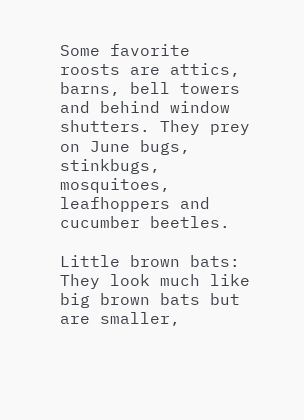Some favorite roosts are attics, barns, bell towers and behind window shutters. They prey on June bugs, stinkbugs, mosquitoes, leafhoppers and cucumber beetles.

Little brown bats: They look much like big brown bats but are smaller,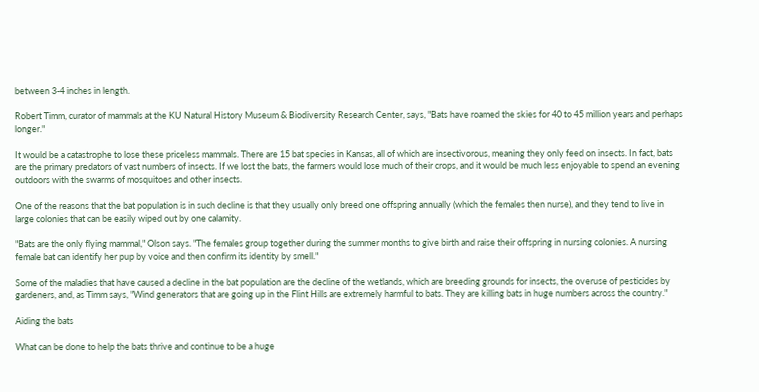between 3-4 inches in length.

Robert Timm, curator of mammals at the KU Natural History Museum & Biodiversity Research Center, says, "Bats have roamed the skies for 40 to 45 million years and perhaps longer."

It would be a catastrophe to lose these priceless mammals. There are 15 bat species in Kansas, all of which are insectivorous, meaning they only feed on insects. In fact, bats are the primary predators of vast numbers of insects. If we lost the bats, the farmers would lose much of their crops, and it would be much less enjoyable to spend an evening outdoors with the swarms of mosquitoes and other insects.

One of the reasons that the bat population is in such decline is that they usually only breed one offspring annually (which the females then nurse), and they tend to live in large colonies that can be easily wiped out by one calamity.

"Bats are the only flying mammal," Olson says. "The females group together during the summer months to give birth and raise their offspring in nursing colonies. A nursing female bat can identify her pup by voice and then confirm its identity by smell."

Some of the maladies that have caused a decline in the bat population are the decline of the wetlands, which are breeding grounds for insects, the overuse of pesticides by gardeners, and, as Timm says, "Wind generators that are going up in the Flint Hills are extremely harmful to bats. They are killing bats in huge numbers across the country."

Aiding the bats

What can be done to help the bats thrive and continue to be a huge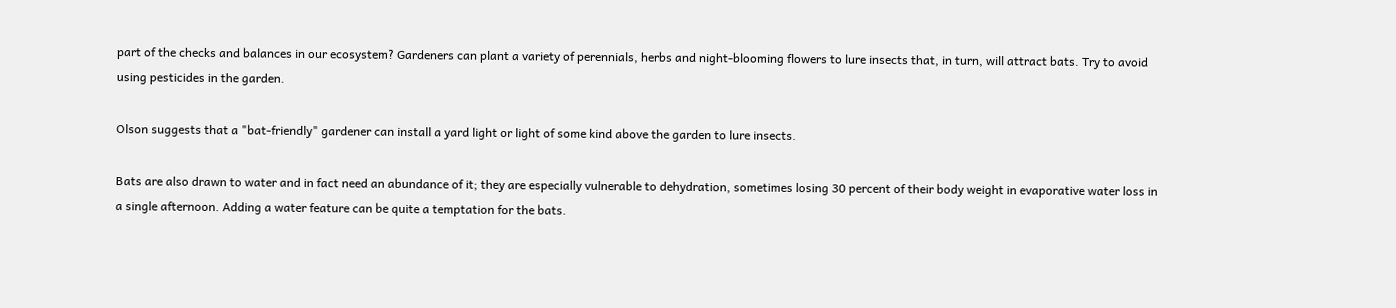part of the checks and balances in our ecosystem? Gardeners can plant a variety of perennials, herbs and night-blooming flowers to lure insects that, in turn, will attract bats. Try to avoid using pesticides in the garden.

Olson suggests that a "bat-friendly" gardener can install a yard light or light of some kind above the garden to lure insects.

Bats are also drawn to water and in fact need an abundance of it; they are especially vulnerable to dehydration, sometimes losing 30 percent of their body weight in evaporative water loss in a single afternoon. Adding a water feature can be quite a temptation for the bats.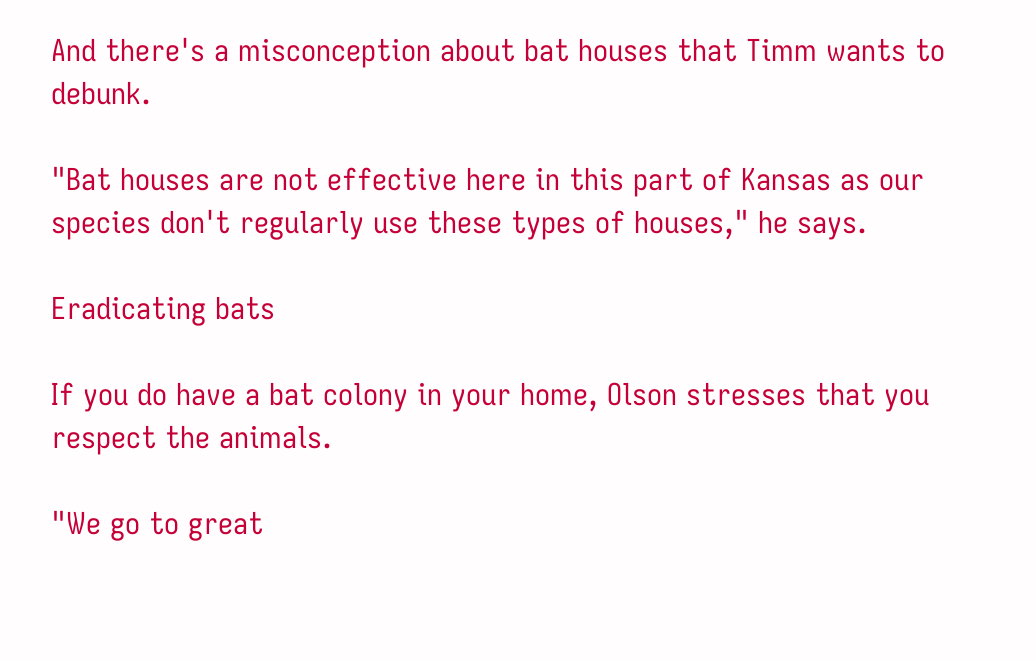And there's a misconception about bat houses that Timm wants to debunk.

"Bat houses are not effective here in this part of Kansas as our species don't regularly use these types of houses," he says.

Eradicating bats

If you do have a bat colony in your home, Olson stresses that you respect the animals.

"We go to great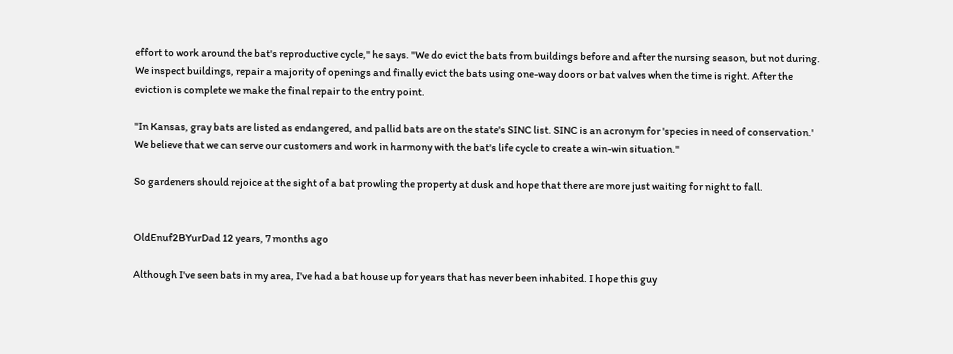effort to work around the bat's reproductive cycle," he says. "We do evict the bats from buildings before and after the nursing season, but not during. We inspect buildings, repair a majority of openings and finally evict the bats using one-way doors or bat valves when the time is right. After the eviction is complete we make the final repair to the entry point.

"In Kansas, gray bats are listed as endangered, and pallid bats are on the state's SINC list. SINC is an acronym for 'species in need of conservation.' We believe that we can serve our customers and work in harmony with the bat's life cycle to create a win-win situation."

So gardeners should rejoice at the sight of a bat prowling the property at dusk and hope that there are more just waiting for night to fall.


OldEnuf2BYurDad 12 years, 7 months ago

Although I've seen bats in my area, I've had a bat house up for years that has never been inhabited. I hope this guy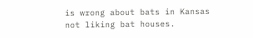is wrong about bats in Kansas not liking bat houses.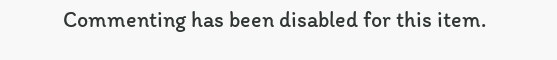Commenting has been disabled for this item.